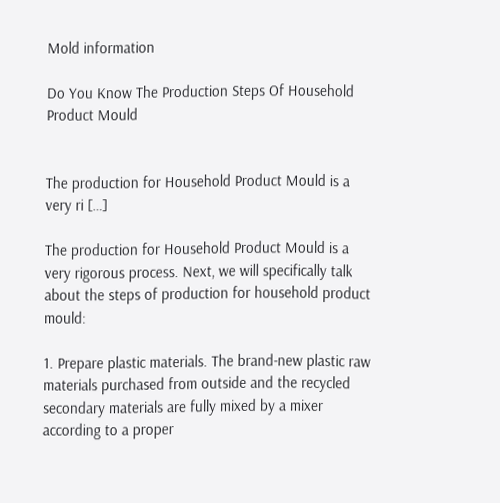Mold information

Do You Know The Production Steps Of Household Product Mould


The production for Household Product Mould is a very ri […]

The production for Household Product Mould is a very rigorous process. Next, we will specifically talk about the steps of production for household product mould:

1. Prepare plastic materials. The brand-new plastic raw materials purchased from outside and the recycled secondary materials are fully mixed by a mixer according to a proper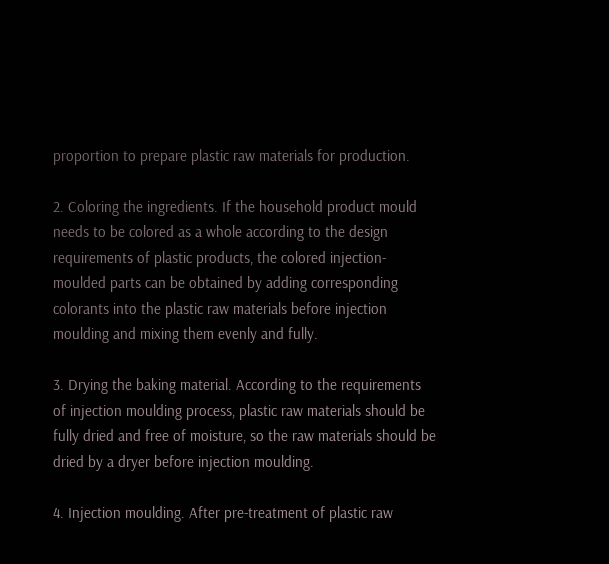proportion to prepare plastic raw materials for production.

2. Coloring the ingredients. If the household product mould needs to be colored as a whole according to the design requirements of plastic products, the colored injection-moulded parts can be obtained by adding corresponding colorants into the plastic raw materials before injection moulding and mixing them evenly and fully.

3. Drying the baking material. According to the requirements of injection moulding process, plastic raw materials should be fully dried and free of moisture, so the raw materials should be dried by a dryer before injection moulding.

4. Injection moulding. After pre-treatment of plastic raw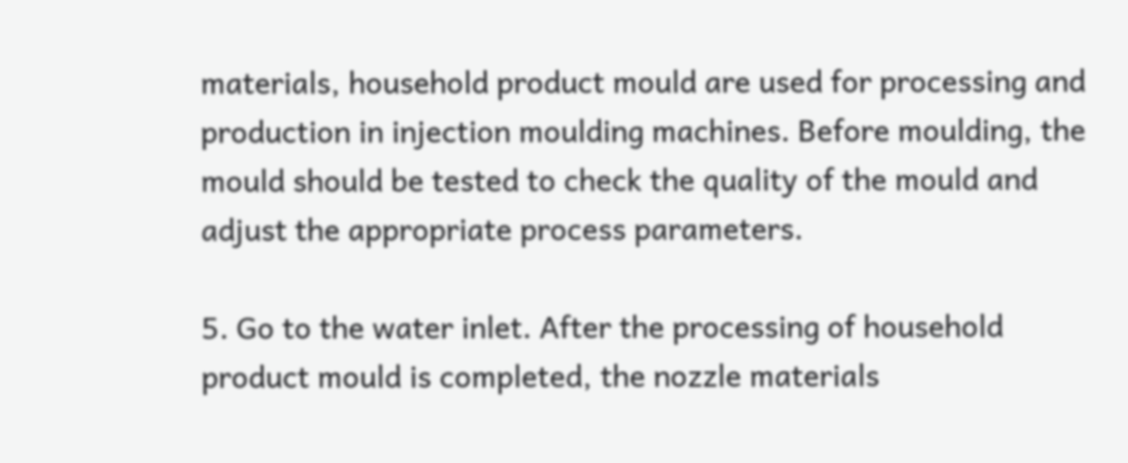materials, household product mould are used for processing and production in injection moulding machines. Before moulding, the mould should be tested to check the quality of the mould and adjust the appropriate process parameters.

5. Go to the water inlet. After the processing of household product mould is completed, the nozzle materials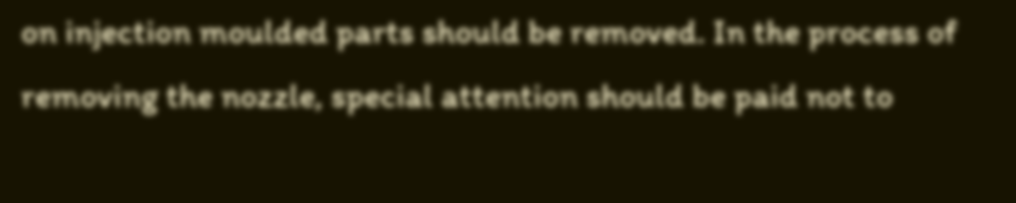on injection moulded parts should be removed. In the process of removing the nozzle, special attention should be paid not to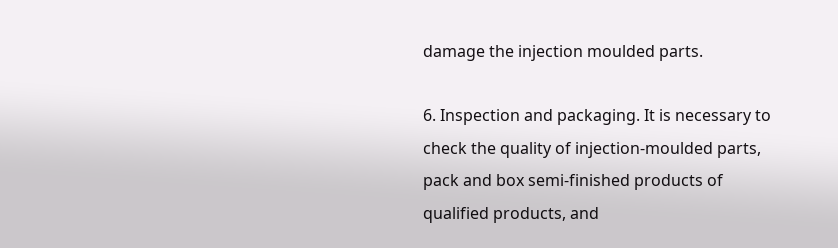damage the injection moulded parts.

6. Inspection and packaging. It is necessary to check the quality of injection-moulded parts, pack and box semi-finished products of qualified products, and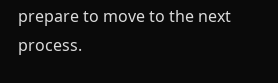prepare to move to the next process.